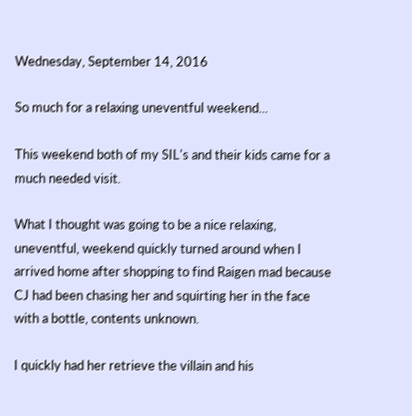Wednesday, September 14, 2016

So much for a relaxing uneventful weekend...

This weekend both of my SIL's and their kids came for a much needed visit.

What I thought was going to be a nice relaxing, uneventful, weekend quickly turned around when I arrived home after shopping to find Raigen mad because CJ had been chasing her and squirting her in the face with a bottle, contents unknown.

I quickly had her retrieve the villain and his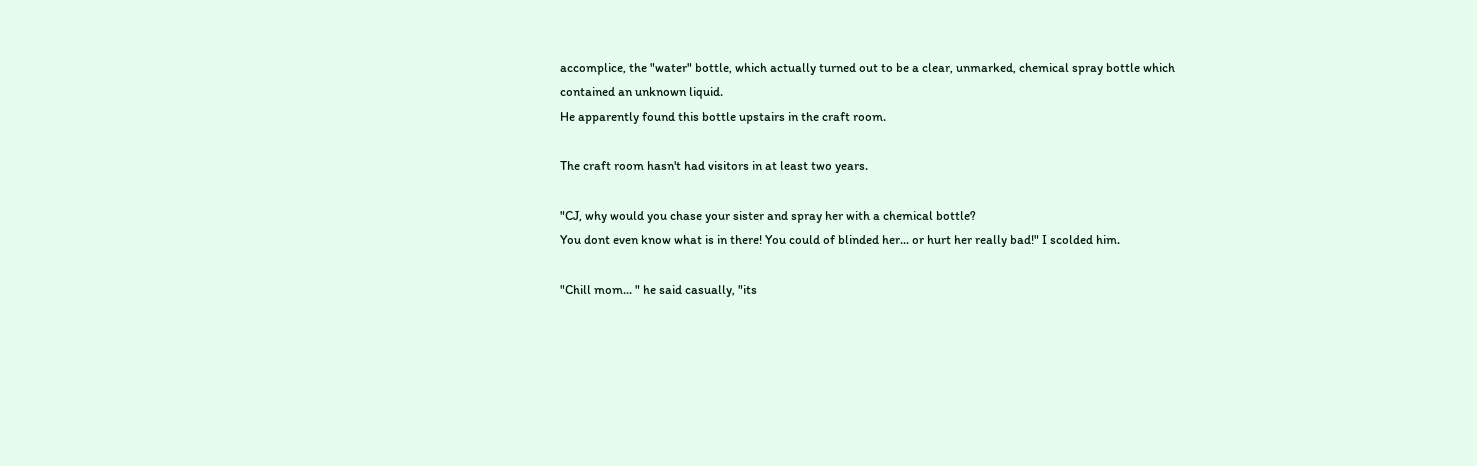accomplice, the "water" bottle, which actually turned out to be a clear, unmarked, chemical spray bottle which contained an unknown liquid.
He apparently found this bottle upstairs in the craft room.

The craft room hasn't had visitors in at least two years.

"CJ, why would you chase your sister and spray her with a chemical bottle?
You dont even know what is in there! You could of blinded her... or hurt her really bad!" I scolded him.

"Chill mom... " he said casually, "its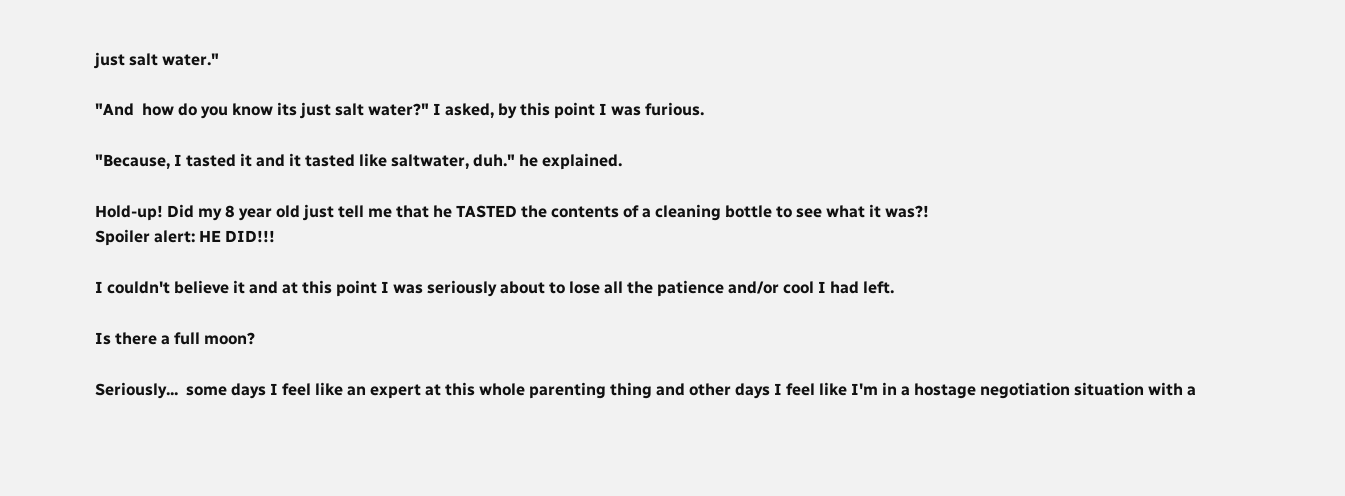just salt water."

"And  how do you know its just salt water?" I asked, by this point I was furious.

"Because, I tasted it and it tasted like saltwater, duh." he explained.

Hold-up! Did my 8 year old just tell me that he TASTED the contents of a cleaning bottle to see what it was?!
Spoiler alert: HE DID!!!

I couldn't believe it and at this point I was seriously about to lose all the patience and/or cool I had left.

Is there a full moon?

Seriously...  some days I feel like an expert at this whole parenting thing and other days I feel like I'm in a hostage negotiation situation with a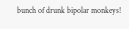bunch of drunk bipolar monkeys!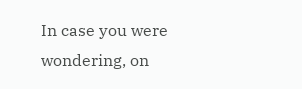In case you were wondering, on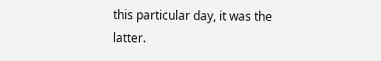this particular day, it was the latter.